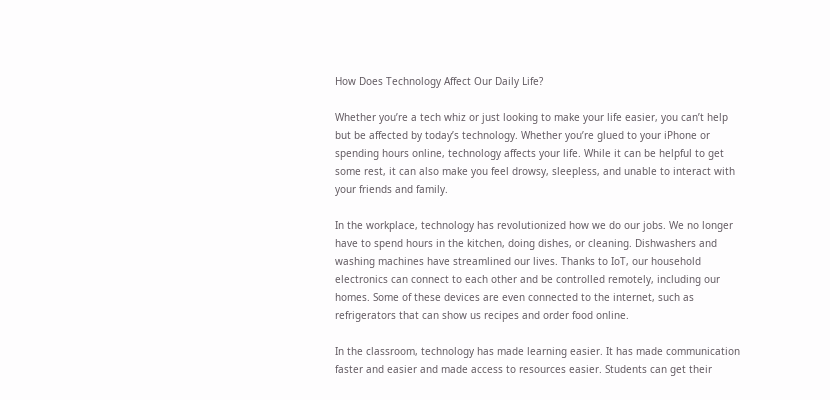How Does Technology Affect Our Daily Life?

Whether you’re a tech whiz or just looking to make your life easier, you can’t help but be affected by today’s technology. Whether you’re glued to your iPhone or spending hours online, technology affects your life. While it can be helpful to get some rest, it can also make you feel drowsy, sleepless, and unable to interact with your friends and family.

In the workplace, technology has revolutionized how we do our jobs. We no longer have to spend hours in the kitchen, doing dishes, or cleaning. Dishwashers and washing machines have streamlined our lives. Thanks to IoT, our household electronics can connect to each other and be controlled remotely, including our homes. Some of these devices are even connected to the internet, such as refrigerators that can show us recipes and order food online.

In the classroom, technology has made learning easier. It has made communication faster and easier and made access to resources easier. Students can get their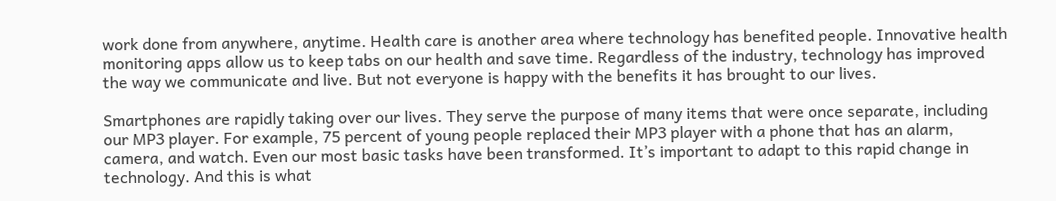work done from anywhere, anytime. Health care is another area where technology has benefited people. Innovative health monitoring apps allow us to keep tabs on our health and save time. Regardless of the industry, technology has improved the way we communicate and live. But not everyone is happy with the benefits it has brought to our lives.

Smartphones are rapidly taking over our lives. They serve the purpose of many items that were once separate, including our MP3 player. For example, 75 percent of young people replaced their MP3 player with a phone that has an alarm, camera, and watch. Even our most basic tasks have been transformed. It’s important to adapt to this rapid change in technology. And this is what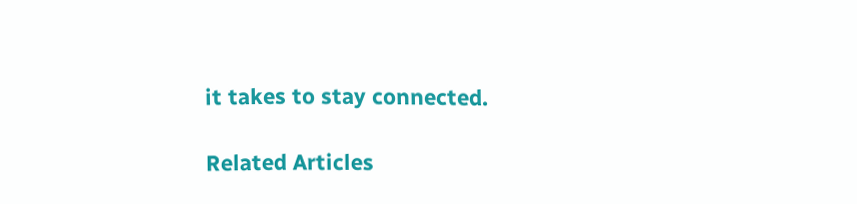it takes to stay connected.

Related Articles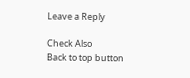Leave a Reply

Check Also
Back to top button